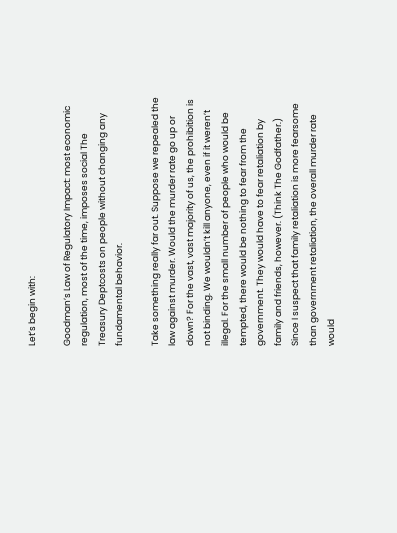Let’s begin with:

Goodman’s Law of Regulatory Impact: most economic regulation, most of the time, imposes social The Treasury Deptcosts on people without changing any fundamental behavior.

Take something really far out. Suppose we repealed the law against murder. Would the murder rate go up or down? For the vast, vast majority of us, the prohibition is not binding. We wouldn’t kill anyone, even if it weren’t illegal. For the small number of people who would be tempted, there would be nothing to fear from the government. They would have to fear retaliation by family and friends, however. (Think The Godfather.) Since I suspect that family retaliation is more fearsome than government retaliation, the overall murder rate would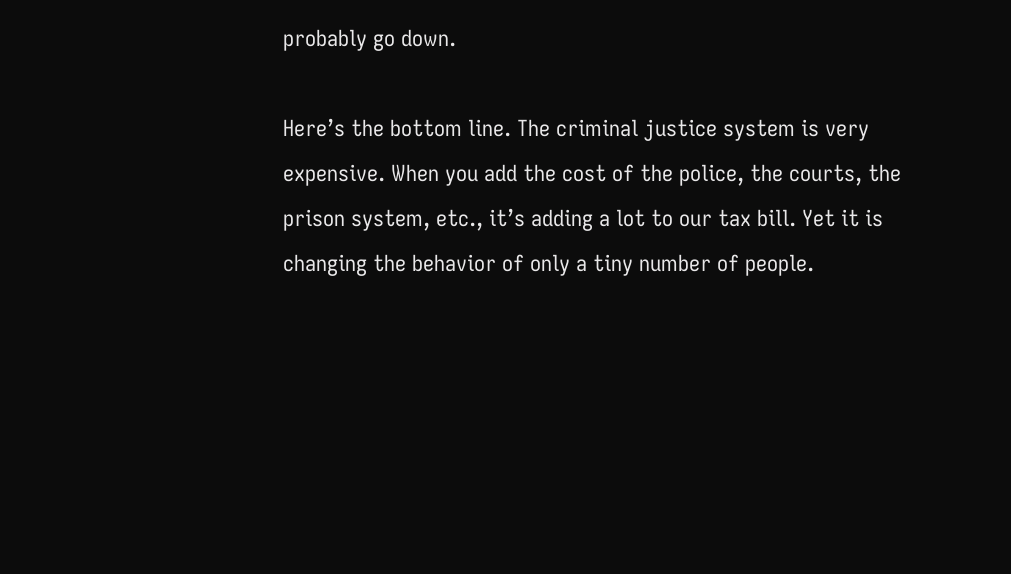probably go down.

Here’s the bottom line. The criminal justice system is very expensive. When you add the cost of the police, the courts, the prison system, etc., it’s adding a lot to our tax bill. Yet it is changing the behavior of only a tiny number of people.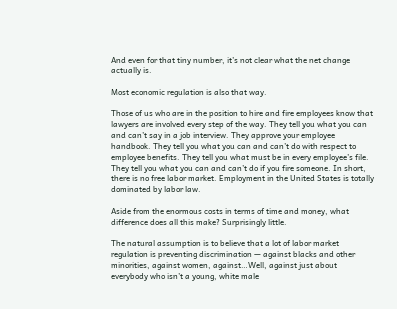And even for that tiny number, it’s not clear what the net change actually is.

Most economic regulation is also that way.

Those of us who are in the position to hire and fire employees know that lawyers are involved every step of the way. They tell you what you can and can’t say in a job interview. They approve your employee handbook. They tell you what you can and can’t do with respect to employee benefits. They tell you what must be in every employee’s file. They tell you what you can and can’t do if you fire someone. In short, there is no free labor market. Employment in the United States is totally dominated by labor law.

Aside from the enormous costs in terms of time and money, what difference does all this make? Surprisingly little.

The natural assumption is to believe that a lot of labor market regulation is preventing discrimination — against blacks and other minorities, against women, against…Well, against just about everybody who isn’t a young, white male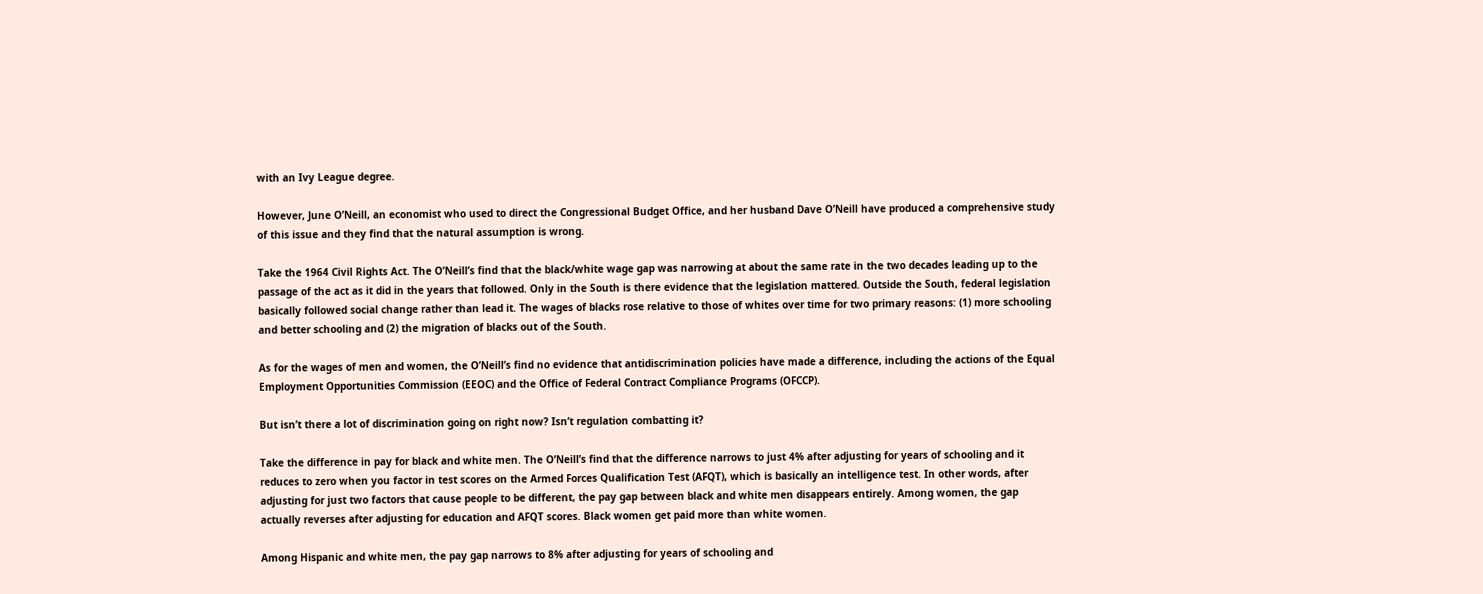with an Ivy League degree.

However, June O’Neill, an economist who used to direct the Congressional Budget Office, and her husband Dave O’Neill have produced a comprehensive study of this issue and they find that the natural assumption is wrong.

Take the 1964 Civil Rights Act. The O’Neill’s find that the black/white wage gap was narrowing at about the same rate in the two decades leading up to the passage of the act as it did in the years that followed. Only in the South is there evidence that the legislation mattered. Outside the South, federal legislation basically followed social change rather than lead it. The wages of blacks rose relative to those of whites over time for two primary reasons: (1) more schooling and better schooling and (2) the migration of blacks out of the South.

As for the wages of men and women, the O’Neill’s find no evidence that antidiscrimination policies have made a difference, including the actions of the Equal Employment Opportunities Commission (EEOC) and the Office of Federal Contract Compliance Programs (OFCCP).

But isn’t there a lot of discrimination going on right now? Isn’t regulation combatting it?

Take the difference in pay for black and white men. The O’Neill’s find that the difference narrows to just 4% after adjusting for years of schooling and it reduces to zero when you factor in test scores on the Armed Forces Qualification Test (AFQT), which is basically an intelligence test. In other words, after adjusting for just two factors that cause people to be different, the pay gap between black and white men disappears entirely. Among women, the gap actually reverses after adjusting for education and AFQT scores. Black women get paid more than white women.

Among Hispanic and white men, the pay gap narrows to 8% after adjusting for years of schooling and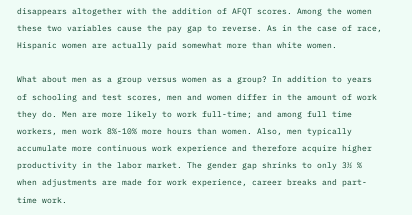disappears altogether with the addition of AFQT scores. Among the women these two variables cause the pay gap to reverse. As in the case of race, Hispanic women are actually paid somewhat more than white women.

What about men as a group versus women as a group? In addition to years of schooling and test scores, men and women differ in the amount of work they do. Men are more likely to work full-time; and among full time workers, men work 8%-10% more hours than women. Also, men typically accumulate more continuous work experience and therefore acquire higher productivity in the labor market. The gender gap shrinks to only 3½ % when adjustments are made for work experience, career breaks and part-time work.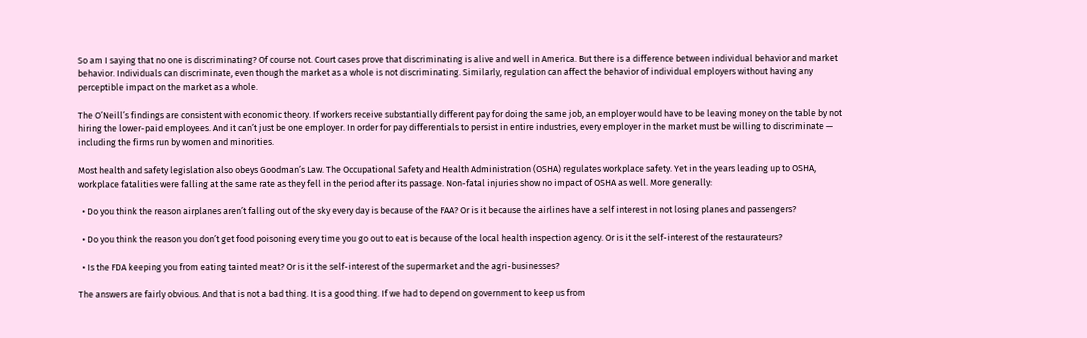So am I saying that no one is discriminating? Of course not. Court cases prove that discriminating is alive and well in America. But there is a difference between individual behavior and market behavior. Individuals can discriminate, even though the market as a whole is not discriminating. Similarly, regulation can affect the behavior of individual employers without having any perceptible impact on the market as a whole.

The O’Neill’s findings are consistent with economic theory. If workers receive substantially different pay for doing the same job, an employer would have to be leaving money on the table by not hiring the lower-paid employees. And it can’t just be one employer. In order for pay differentials to persist in entire industries, every employer in the market must be willing to discriminate — including the firms run by women and minorities.

Most health and safety legislation also obeys Goodman’s Law. The Occupational Safety and Health Administration (OSHA) regulates workplace safety. Yet in the years leading up to OSHA, workplace fatalities were falling at the same rate as they fell in the period after its passage. Non-fatal injuries show no impact of OSHA as well. More generally:

  • Do you think the reason airplanes aren’t falling out of the sky every day is because of the FAA? Or is it because the airlines have a self interest in not losing planes and passengers?

  • Do you think the reason you don’t get food poisoning every time you go out to eat is because of the local health inspection agency. Or is it the self-interest of the restaurateurs?

  • Is the FDA keeping you from eating tainted meat? Or is it the self-interest of the supermarket and the agri-businesses?

The answers are fairly obvious. And that is not a bad thing. It is a good thing. If we had to depend on government to keep us from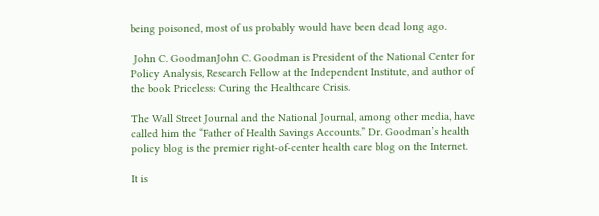being poisoned, most of us probably would have been dead long ago.

 John C. GoodmanJohn C. Goodman is President of the National Center for Policy Analysis, Research Fellow at the Independent Institute, and author of the book Priceless: Curing the Healthcare Crisis.

The Wall Street Journal and the National Journal, among other media, have called him the “Father of Health Savings Accounts.” Dr. Goodman’s health policy blog is the premier right-of-center health care blog on the Internet.

It is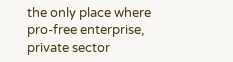the only place where pro-free enterprise, private sector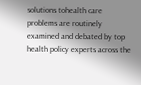solutions tohealth care problems are routinely examined and debated by top health policy experts across the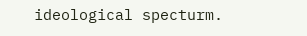ideological specturm.